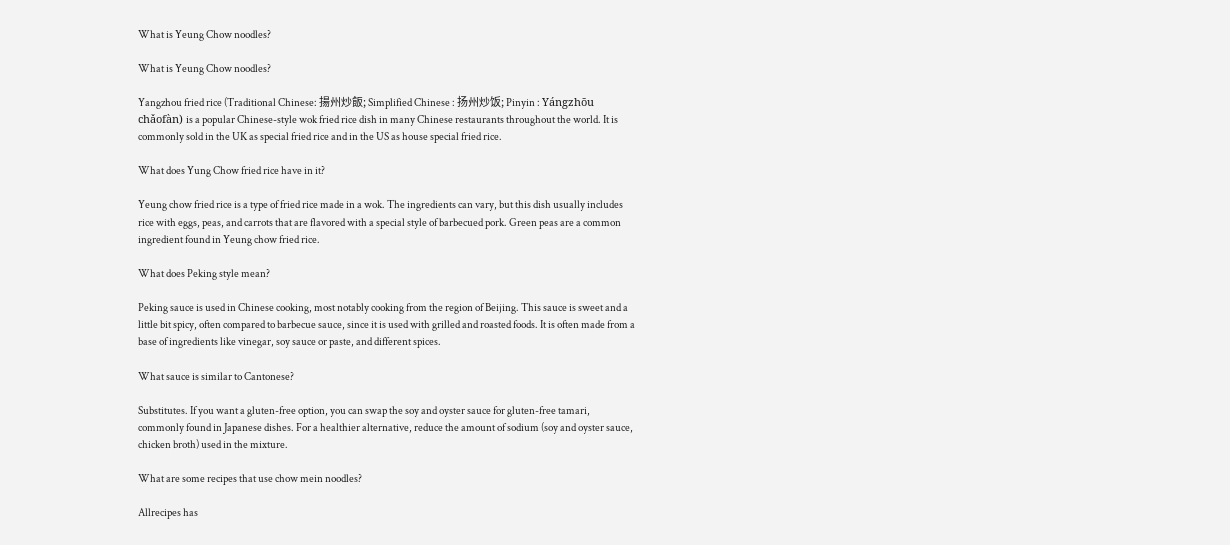What is Yeung Chow noodles?

What is Yeung Chow noodles?

Yangzhou fried rice (Traditional Chinese: 揚州炒飯; Simplified Chinese : 扬州炒饭; Pinyin : Yángzhōu chǎofàn) is a popular Chinese-style wok fried rice dish in many Chinese restaurants throughout the world. It is commonly sold in the UK as special fried rice and in the US as house special fried rice.

What does Yung Chow fried rice have in it?

Yeung chow fried rice is a type of fried rice made in a wok. The ingredients can vary, but this dish usually includes rice with eggs, peas, and carrots that are flavored with a special style of barbecued pork. Green peas are a common ingredient found in Yeung chow fried rice.

What does Peking style mean?

Peking sauce is used in Chinese cooking, most notably cooking from the region of Beijing. This sauce is sweet and a little bit spicy, often compared to barbecue sauce, since it is used with grilled and roasted foods. It is often made from a base of ingredients like vinegar, soy sauce or paste, and different spices.

What sauce is similar to Cantonese?

Substitutes. If you want a gluten-free option, you can swap the soy and oyster sauce for gluten-free tamari, commonly found in Japanese dishes. For a healthier alternative, reduce the amount of sodium (soy and oyster sauce, chicken broth) used in the mixture.

What are some recipes that use chow mein noodles?

Allrecipes has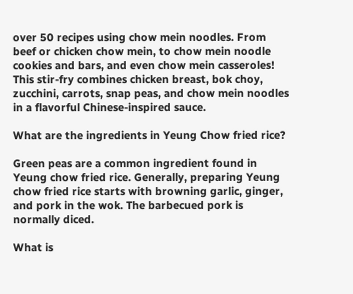over 50 recipes using chow mein noodles. From beef or chicken chow mein, to chow mein noodle cookies and bars, and even chow mein casseroles! This stir-fry combines chicken breast, bok choy, zucchini, carrots, snap peas, and chow mein noodles in a flavorful Chinese-inspired sauce.

What are the ingredients in Yeung Chow fried rice?

Green peas are a common ingredient found in Yeung chow fried rice. Generally, preparing Yeung chow fried rice starts with browning garlic, ginger, and pork in the wok. The barbecued pork is normally diced.

What is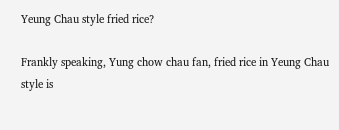Yeung Chau style fried rice?

Frankly speaking, Yung chow chau fan, fried rice in Yeung Chau style is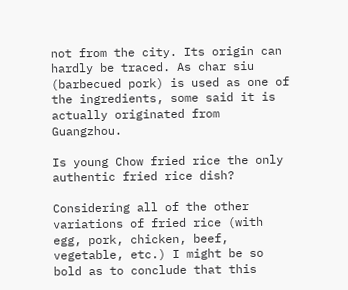not from the city. Its origin can hardly be traced. As char siu (barbecued pork) is used as one of the ingredients, some said it is actually originated from Guangzhou.

Is young Chow fried rice the only authentic fried rice dish?

Considering all of the other variations of fried rice (with egg, pork, chicken, beef, vegetable, etc.) I might be so bold as to conclude that this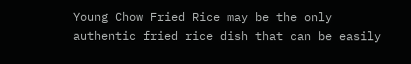Young Chow Fried Rice may be the only authentic fried rice dish that can be easily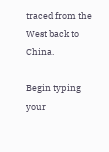traced from the West back to China.

Begin typing your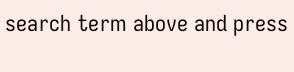search term above and press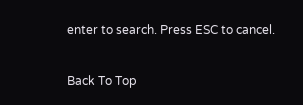enter to search. Press ESC to cancel.

Back To Top